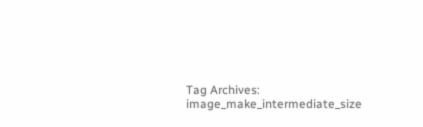Tag Archives: image_make_intermediate_size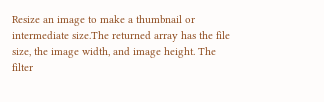Resize an image to make a thumbnail or intermediate size.The returned array has the file size, the image width, and image height. The filter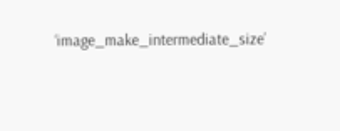‘image_make_intermediate_size’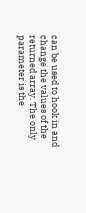can be used to hook in and change the values of the returned array. The only parameter is the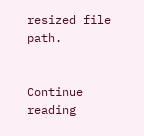resized file path.


Continue reading